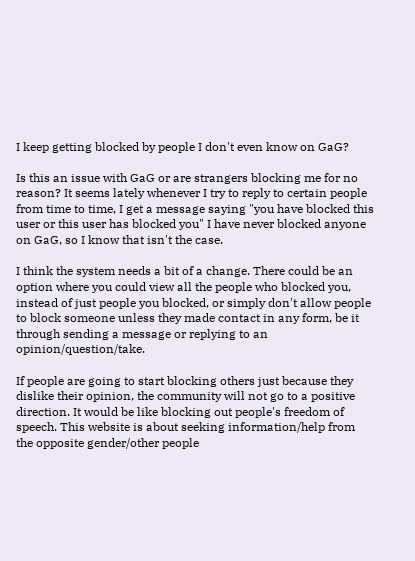I keep getting blocked by people I don't even know on GaG?

Is this an issue with GaG or are strangers blocking me for no reason? It seems lately whenever I try to reply to certain people from time to time, I get a message saying "you have blocked this user or this user has blocked you" I have never blocked anyone on GaG, so I know that isn't the case.

I think the system needs a bit of a change. There could be an option where you could view all the people who blocked you, instead of just people you blocked, or simply don't allow people to block someone unless they made contact in any form, be it through sending a message or replying to an opinion/question/take.

If people are going to start blocking others just because they dislike their opinion, the community will not go to a positive direction. It would be like blocking out people's freedom of speech. This website is about seeking information/help from the opposite gender/other people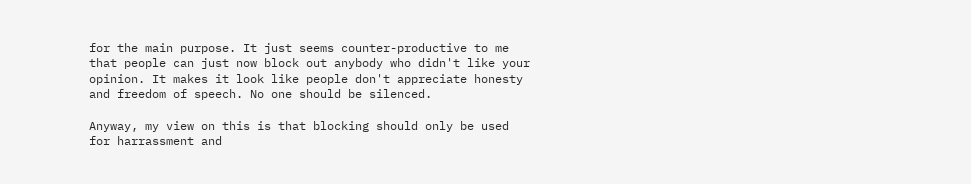for the main purpose. It just seems counter-productive to me that people can just now block out anybody who didn't like your opinion. It makes it look like people don't appreciate honesty and freedom of speech. No one should be silenced.

Anyway, my view on this is that blocking should only be used for harrassment and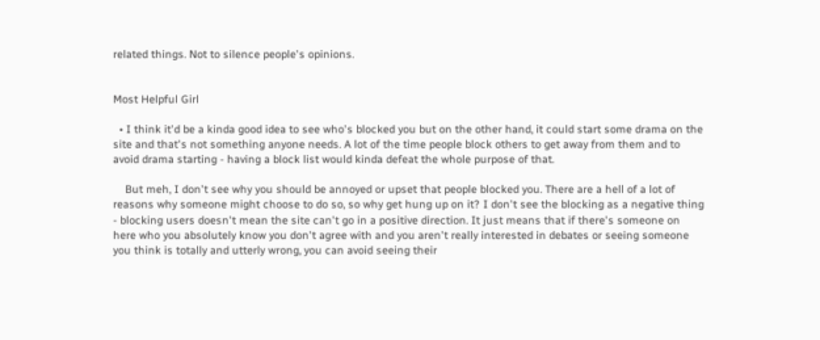related things. Not to silence people's opinions.


Most Helpful Girl

  • I think it'd be a kinda good idea to see who's blocked you but on the other hand, it could start some drama on the site and that's not something anyone needs. A lot of the time people block others to get away from them and to avoid drama starting - having a block list would kinda defeat the whole purpose of that.

    But meh, I don't see why you should be annoyed or upset that people blocked you. There are a hell of a lot of reasons why someone might choose to do so, so why get hung up on it? I don't see the blocking as a negative thing - blocking users doesn't mean the site can't go in a positive direction. It just means that if there's someone on here who you absolutely know you don't agree with and you aren't really interested in debates or seeing someone you think is totally and utterly wrong, you can avoid seeing their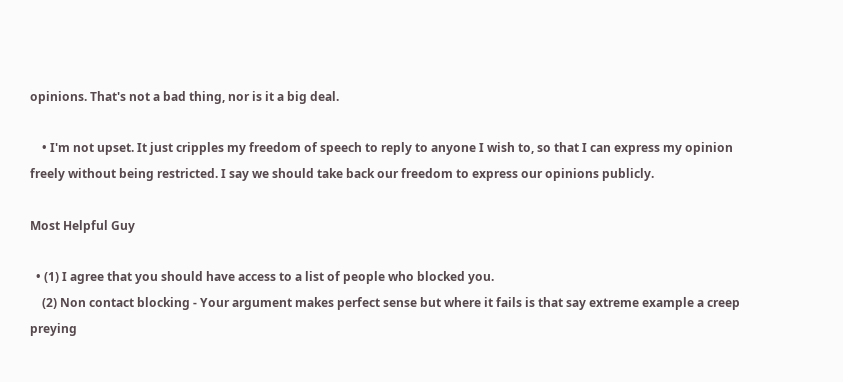opinions. That's not a bad thing, nor is it a big deal.

    • I'm not upset. It just cripples my freedom of speech to reply to anyone I wish to, so that I can express my opinion freely without being restricted. I say we should take back our freedom to express our opinions publicly.

Most Helpful Guy

  • (1) I agree that you should have access to a list of people who blocked you.
    (2) Non contact blocking - Your argument makes perfect sense but where it fails is that say extreme example a creep preying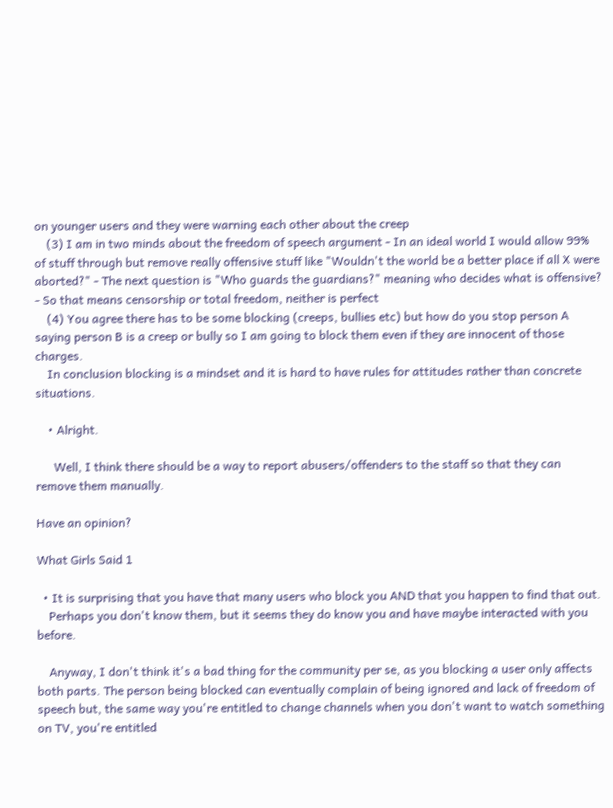on younger users and they were warning each other about the creep
    (3) I am in two minds about the freedom of speech argument - In an ideal world I would allow 99% of stuff through but remove really offensive stuff like "Wouldn't the world be a better place if all X were aborted?" - The next question is "Who guards the guardians?" meaning who decides what is offensive? - So that means censorship or total freedom, neither is perfect
    (4) You agree there has to be some blocking (creeps, bullies etc) but how do you stop person A saying person B is a creep or bully so I am going to block them even if they are innocent of those charges.
    In conclusion blocking is a mindset and it is hard to have rules for attitudes rather than concrete situations.

    • Alright.

      Well, I think there should be a way to report abusers/offenders to the staff so that they can remove them manually.

Have an opinion?

What Girls Said 1

  • It is surprising that you have that many users who block you AND that you happen to find that out.
    Perhaps you don't know them, but it seems they do know you and have maybe interacted with you before.

    Anyway, I don't think it's a bad thing for the community per se, as you blocking a user only affects both parts. The person being blocked can eventually complain of being ignored and lack of freedom of speech but, the same way you're entitled to change channels when you don't want to watch something on TV, you're entitled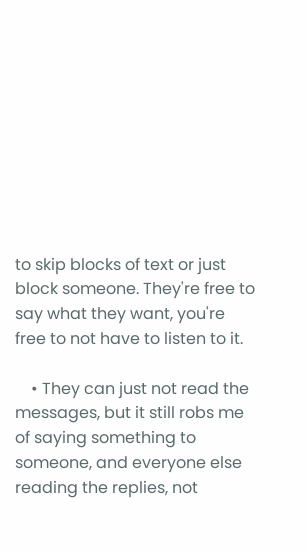to skip blocks of text or just block someone. They're free to say what they want, you're free to not have to listen to it.

    • They can just not read the messages, but it still robs me of saying something to someone, and everyone else reading the replies, not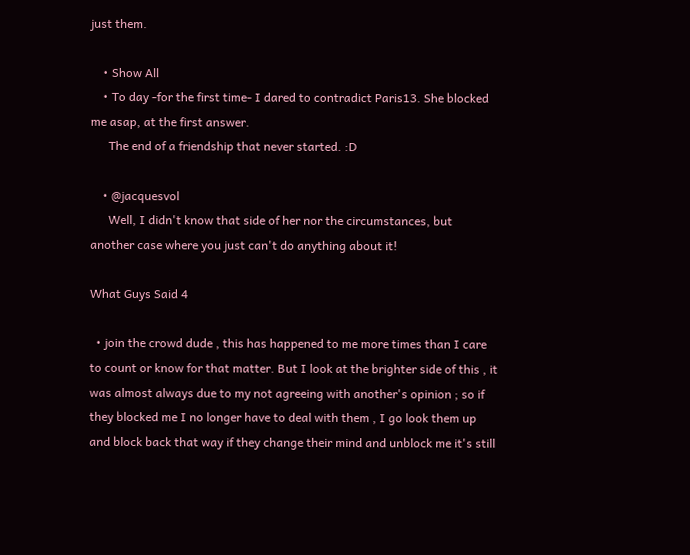just them.

    • Show All
    • To day -for the first time- I dared to contradict Paris13. She blocked me asap, at the first answer.
      The end of a friendship that never started. :D

    • @jacquesvol
      Well, I didn't know that side of her nor the circumstances, but another case where you just can't do anything about it!

What Guys Said 4

  • join the crowd dude , this has happened to me more times than I care to count or know for that matter. But I look at the brighter side of this , it was almost always due to my not agreeing with another's opinion ; so if they blocked me I no longer have to deal with them , I go look them up and block back that way if they change their mind and unblock me it's still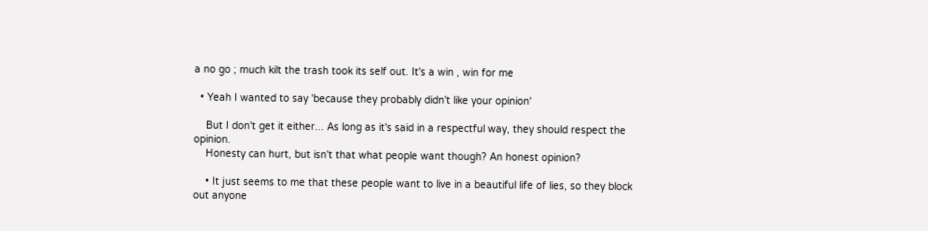a no go ; much kilt the trash took its self out. It's a win , win for me

  • Yeah I wanted to say 'because they probably didn't like your opinion'

    But I don't get it either... As long as it's said in a respectful way, they should respect the opinion.
    Honesty can hurt, but isn't that what people want though? An honest opinion?

    • It just seems to me that these people want to live in a beautiful life of lies, so they block out anyone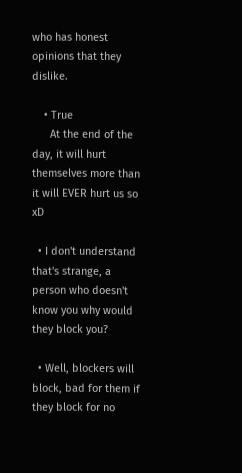who has honest opinions that they dislike.

    • True
      At the end of the day, it will hurt themselves more than it will EVER hurt us so xD

  • I don't understand that's strange, a person who doesn't know you why would they block you?

  • Well, blockers will block, bad for them if they block for no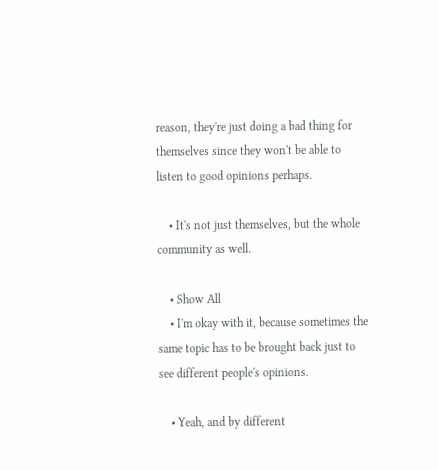reason, they're just doing a bad thing for themselves since they won't be able to listen to good opinions perhaps.

    • It's not just themselves, but the whole community as well.

    • Show All
    • I'm okay with it, because sometimes the same topic has to be brought back just to see different people's opinions.

    • Yeah, and by different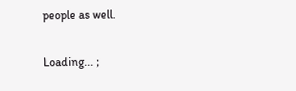people as well.

Loading... ;